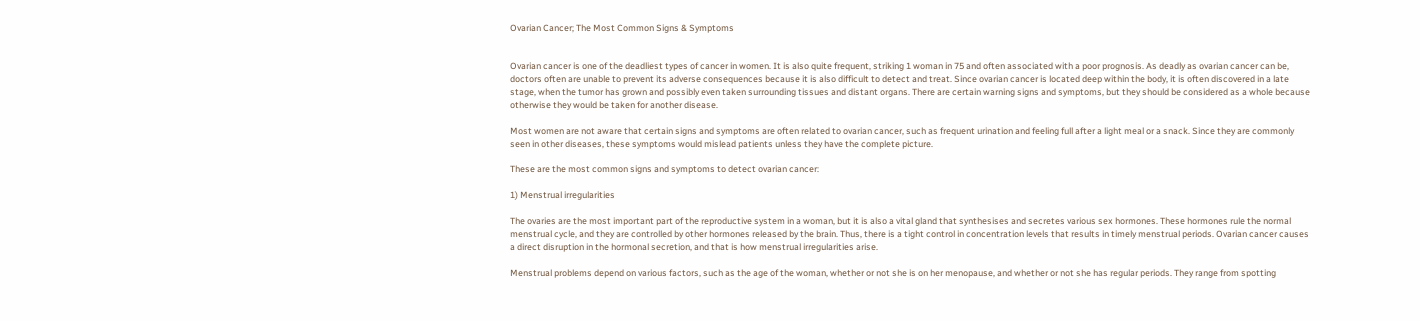Ovarian Cancer; The Most Common Signs & Symptoms


Ovarian cancer is one of the deadliest types of cancer in women. It is also quite frequent, striking 1 woman in 75 and often associated with a poor prognosis. As deadly as ovarian cancer can be, doctors often are unable to prevent its adverse consequences because it is also difficult to detect and treat. Since ovarian cancer is located deep within the body, it is often discovered in a late stage, when the tumor has grown and possibly even taken surrounding tissues and distant organs. There are certain warning signs and symptoms, but they should be considered as a whole because otherwise they would be taken for another disease.

Most women are not aware that certain signs and symptoms are often related to ovarian cancer, such as frequent urination and feeling full after a light meal or a snack. Since they are commonly seen in other diseases, these symptoms would mislead patients unless they have the complete picture.

These are the most common signs and symptoms to detect ovarian cancer:

1) Menstrual irregularities

The ovaries are the most important part of the reproductive system in a woman, but it is also a vital gland that synthesises and secretes various sex hormones. These hormones rule the normal menstrual cycle, and they are controlled by other hormones released by the brain. Thus, there is a tight control in concentration levels that results in timely menstrual periods. Ovarian cancer causes a direct disruption in the hormonal secretion, and that is how menstrual irregularities arise.

Menstrual problems depend on various factors, such as the age of the woman, whether or not she is on her menopause, and whether or not she has regular periods. They range from spotting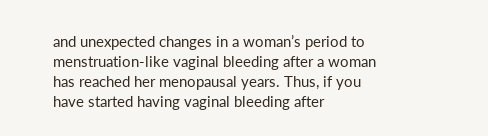and unexpected changes in a woman’s period to menstruation-like vaginal bleeding after a woman has reached her menopausal years. Thus, if you have started having vaginal bleeding after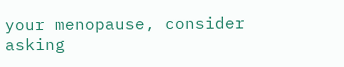your menopause, consider asking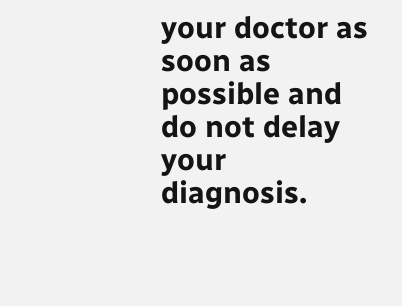your doctor as soon as possible and do not delay your diagnosis.